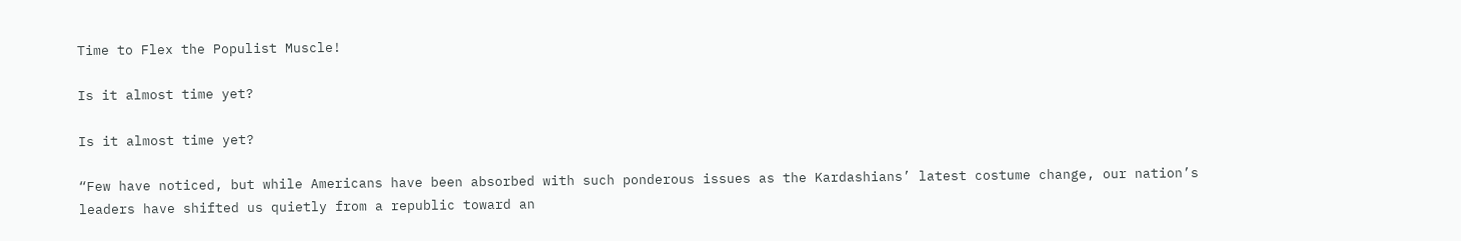Time to Flex the Populist Muscle!

Is it almost time yet?

Is it almost time yet?

“Few have noticed, but while Americans have been absorbed with such ponderous issues as the Kardashians’ latest costume change, our nation’s leaders have shifted us quietly from a republic toward an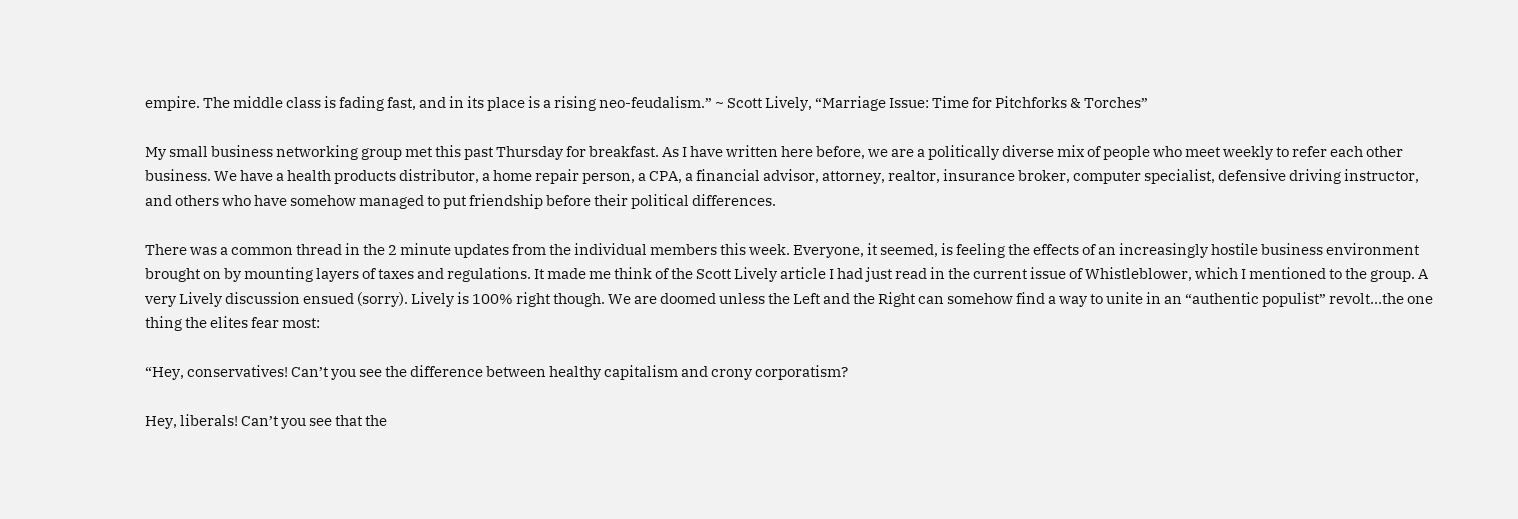empire. The middle class is fading fast, and in its place is a rising neo-feudalism.” ~ Scott Lively, “Marriage Issue: Time for Pitchforks & Torches”

My small business networking group met this past Thursday for breakfast. As I have written here before, we are a politically diverse mix of people who meet weekly to refer each other business. We have a health products distributor, a home repair person, a CPA, a financial advisor, attorney, realtor, insurance broker, computer specialist, defensive driving instructor, and others who have somehow managed to put friendship before their political differences.

There was a common thread in the 2 minute updates from the individual members this week. Everyone, it seemed, is feeling the effects of an increasingly hostile business environment brought on by mounting layers of taxes and regulations. It made me think of the Scott Lively article I had just read in the current issue of Whistleblower, which I mentioned to the group. A very Lively discussion ensued (sorry). Lively is 100% right though. We are doomed unless the Left and the Right can somehow find a way to unite in an “authentic populist” revolt…the one thing the elites fear most:

“Hey, conservatives! Can’t you see the difference between healthy capitalism and crony corporatism?

Hey, liberals! Can’t you see that the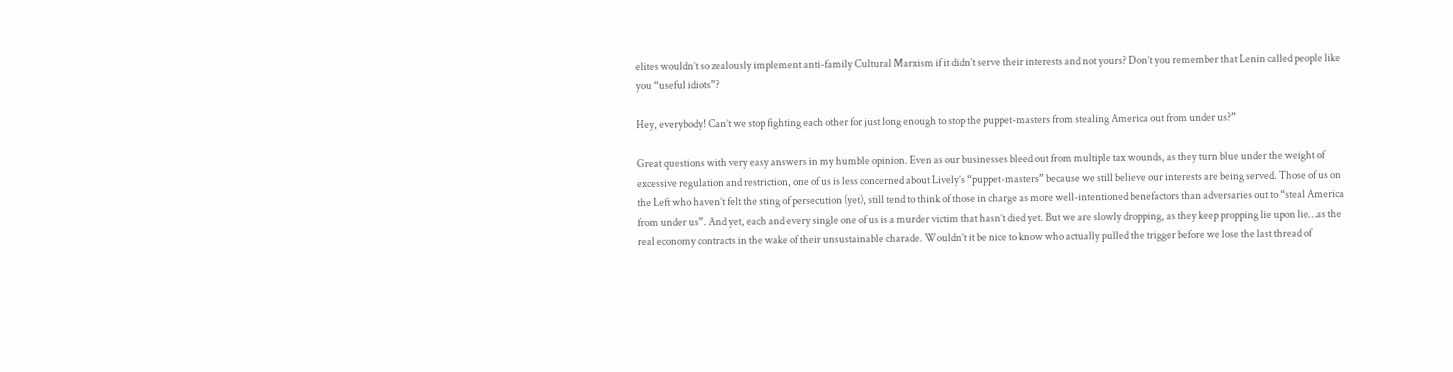elites wouldn’t so zealously implement anti-family Cultural Marxism if it didn’t serve their interests and not yours? Don’t you remember that Lenin called people like you “useful idiots”?

Hey, everybody! Can’t we stop fighting each other for just long enough to stop the puppet-masters from stealing America out from under us?”

Great questions with very easy answers in my humble opinion. Even as our businesses bleed out from multiple tax wounds, as they turn blue under the weight of excessive regulation and restriction, one of us is less concerned about Lively’s “puppet-masters” because we still believe our interests are being served. Those of us on the Left who haven’t felt the sting of persecution (yet), still tend to think of those in charge as more well-intentioned benefactors than adversaries out to “steal America from under us”. And yet, each and every single one of us is a murder victim that hasn’t died yet. But we are slowly dropping, as they keep propping lie upon lie…as the real economy contracts in the wake of their unsustainable charade. Wouldn’t it be nice to know who actually pulled the trigger before we lose the last thread of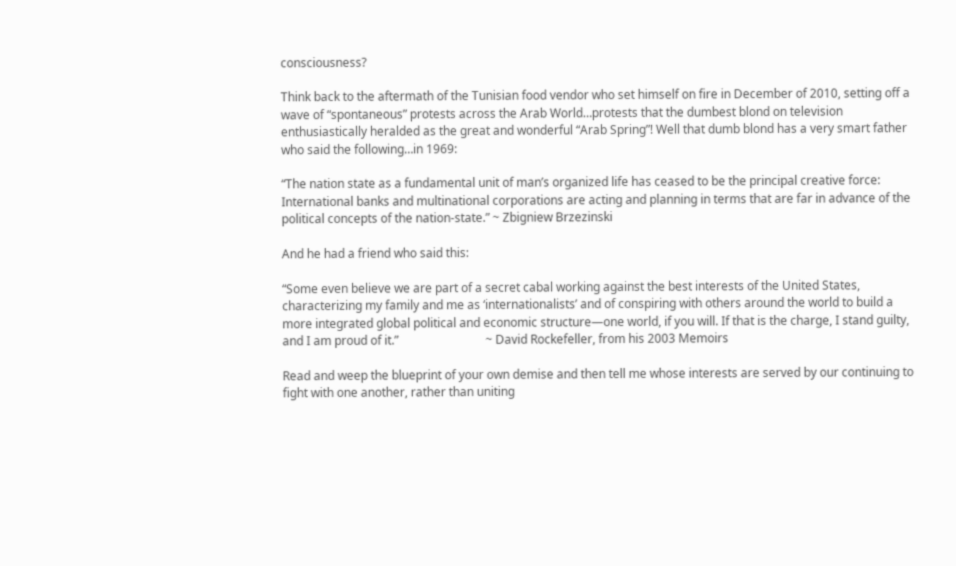consciousness?

Think back to the aftermath of the Tunisian food vendor who set himself on fire in December of 2010, setting off a wave of “spontaneous” protests across the Arab World…protests that the dumbest blond on television enthusiastically heralded as the great and wonderful “Arab Spring”! Well that dumb blond has a very smart father who said the following…in 1969:

“The nation state as a fundamental unit of man’s organized life has ceased to be the principal creative force: International banks and multinational corporations are acting and planning in terms that are far in advance of the political concepts of the nation-state.” ~ Zbigniew Brzezinski

And he had a friend who said this:

“Some even believe we are part of a secret cabal working against the best interests of the United States, characterizing my family and me as ‘internationalists’ and of conspiring with others around the world to build a more integrated global political and economic structure—one world, if you will. If that is the charge, I stand guilty, and I am proud of it.”                             ~ David Rockefeller, from his 2003 Memoirs

Read and weep the blueprint of your own demise and then tell me whose interests are served by our continuing to fight with one another, rather than uniting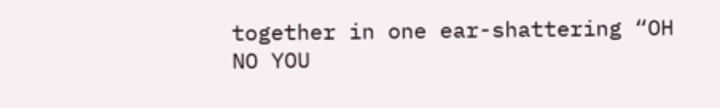together in one ear-shattering “OH NO YOU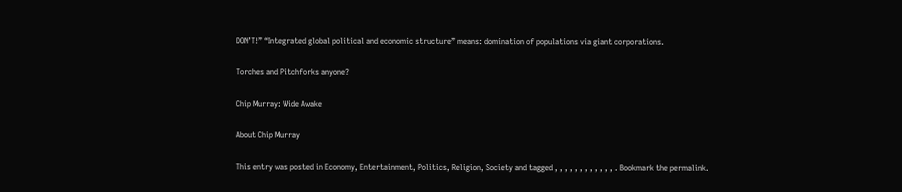DON’T!” “Integrated global political and economic structure” means: domination of populations via giant corporations.

Torches and Pitchforks anyone?

Chip Murray: Wide Awake

About Chip Murray

This entry was posted in Economy, Entertainment, Politics, Religion, Society and tagged , , , , , , , , , , , , . Bookmark the permalink.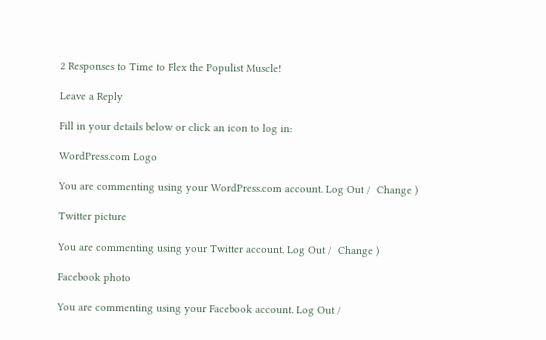2 Responses to Time to Flex the Populist Muscle!

Leave a Reply

Fill in your details below or click an icon to log in:

WordPress.com Logo

You are commenting using your WordPress.com account. Log Out /  Change )

Twitter picture

You are commenting using your Twitter account. Log Out /  Change )

Facebook photo

You are commenting using your Facebook account. Log Out /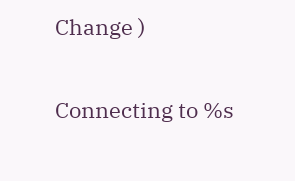Change )

Connecting to %s